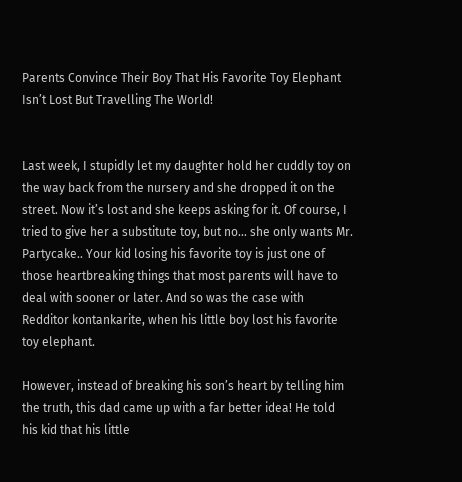Parents Convince Their Boy That His Favorite Toy Elephant Isn’t Lost But Travelling The World!


Last week, I stupidly let my daughter hold her cuddly toy on the way back from the nursery and she dropped it on the street. Now it’s lost and she keeps asking for it. Of course, I tried to give her a substitute toy, but no… she only wants Mr. Partycake.. Your kid losing his favorite toy is just one of those heartbreaking things that most parents will have to deal with sooner or later. And so was the case with Redditor kontankarite, when his little boy lost his favorite toy elephant.

However, instead of breaking his son’s heart by telling him the truth, this dad came up with a far better idea! He told his kid that his little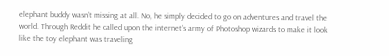elephant buddy wasn’t missing at all. No, he simply decided to go on adventures and travel the world. Through Reddit he called upon the internet’s army of Photoshop wizards to make it look like the toy elephant was traveling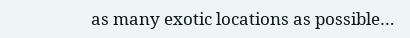as many exotic locations as possible…